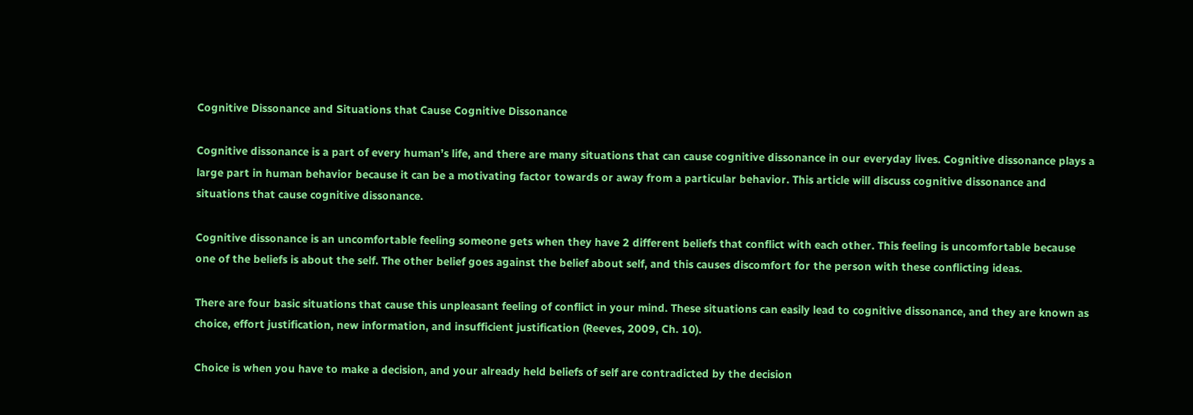Cognitive Dissonance and Situations that Cause Cognitive Dissonance

Cognitive dissonance is a part of every human’s life, and there are many situations that can cause cognitive dissonance in our everyday lives. Cognitive dissonance plays a large part in human behavior because it can be a motivating factor towards or away from a particular behavior. This article will discuss cognitive dissonance and situations that cause cognitive dissonance.

Cognitive dissonance is an uncomfortable feeling someone gets when they have 2 different beliefs that conflict with each other. This feeling is uncomfortable because one of the beliefs is about the self. The other belief goes against the belief about self, and this causes discomfort for the person with these conflicting ideas.

There are four basic situations that cause this unpleasant feeling of conflict in your mind. These situations can easily lead to cognitive dissonance, and they are known as choice, effort justification, new information, and insufficient justification (Reeves, 2009, Ch. 10).

Choice is when you have to make a decision, and your already held beliefs of self are contradicted by the decision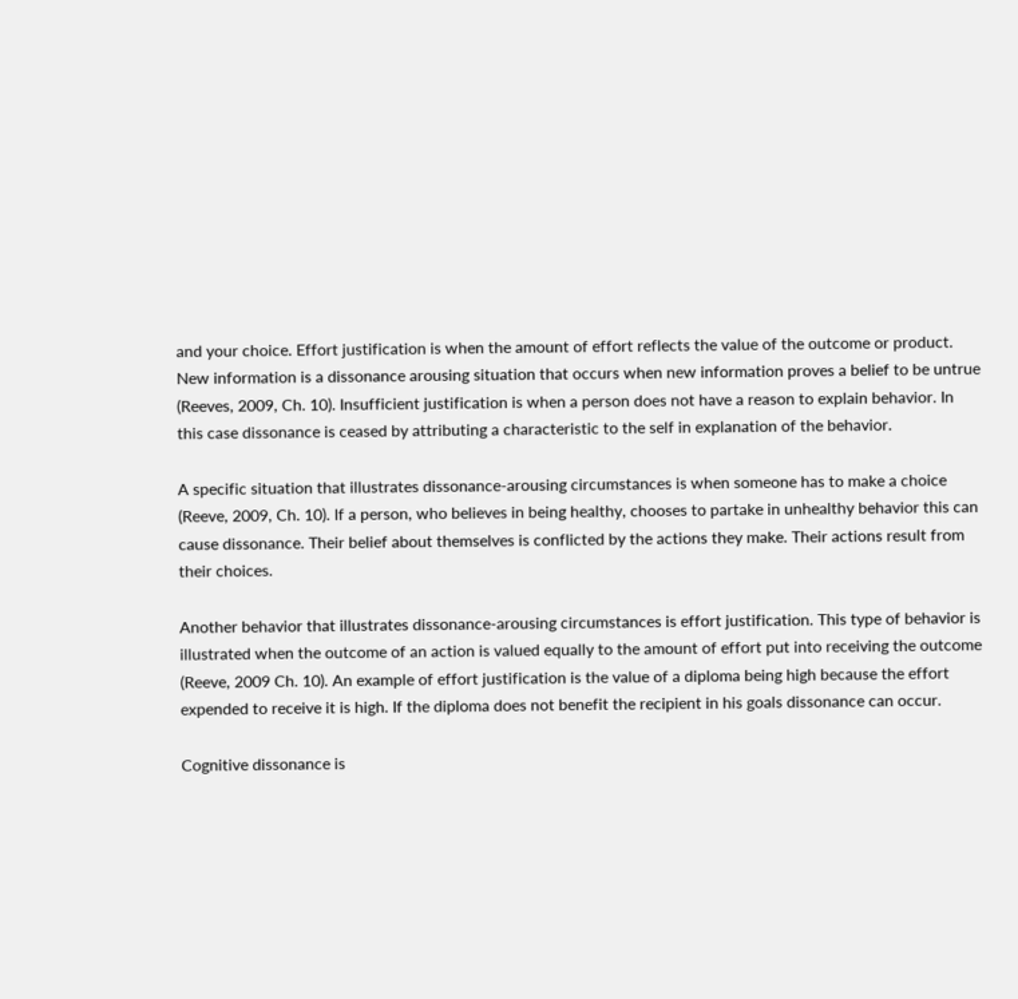and your choice. Effort justification is when the amount of effort reflects the value of the outcome or product. New information is a dissonance arousing situation that occurs when new information proves a belief to be untrue (Reeves, 2009, Ch. 10). Insufficient justification is when a person does not have a reason to explain behavior. In this case dissonance is ceased by attributing a characteristic to the self in explanation of the behavior.

A specific situation that illustrates dissonance-arousing circumstances is when someone has to make a choice (Reeve, 2009, Ch. 10). If a person, who believes in being healthy, chooses to partake in unhealthy behavior this can cause dissonance. Their belief about themselves is conflicted by the actions they make. Their actions result from their choices.

Another behavior that illustrates dissonance-arousing circumstances is effort justification. This type of behavior is illustrated when the outcome of an action is valued equally to the amount of effort put into receiving the outcome (Reeve, 2009 Ch. 10). An example of effort justification is the value of a diploma being high because the effort expended to receive it is high. If the diploma does not benefit the recipient in his goals dissonance can occur.

Cognitive dissonance is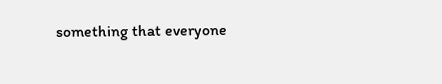something that everyone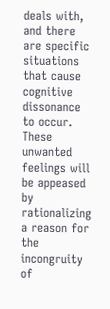deals with, and there are specific situations that cause cognitive dissonance to occur. These unwanted feelings will be appeased by rationalizing a reason for the incongruity of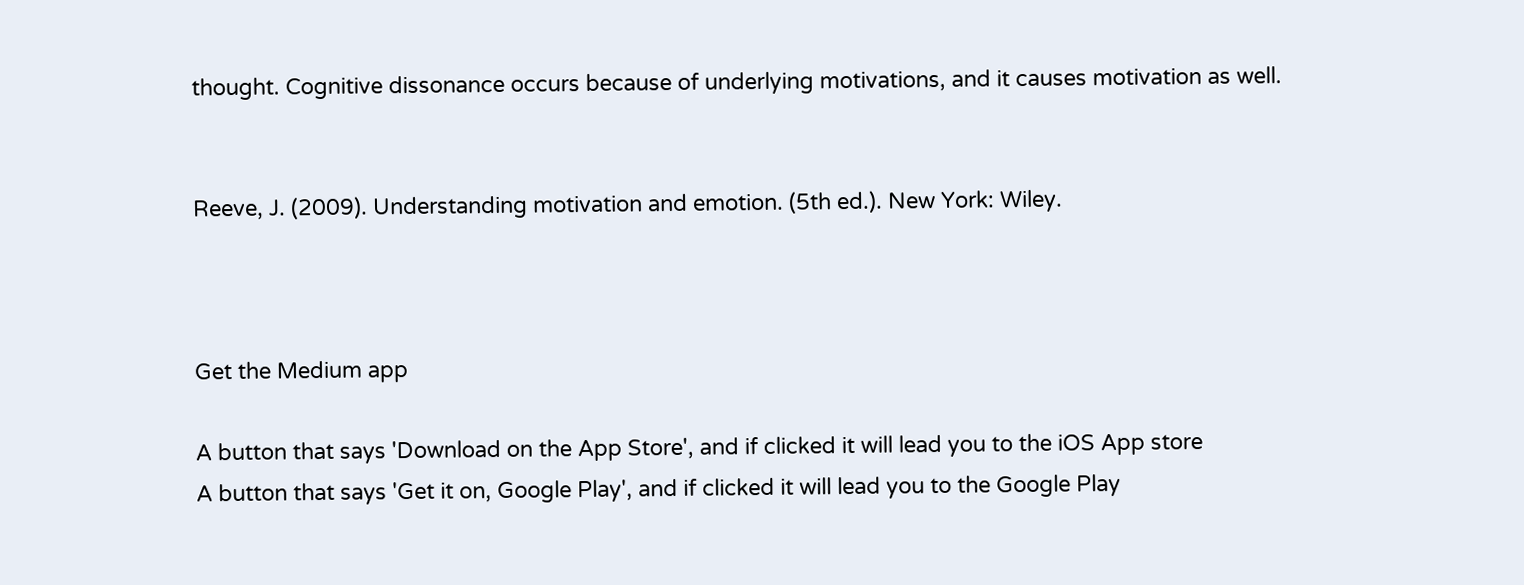thought. Cognitive dissonance occurs because of underlying motivations, and it causes motivation as well.


Reeve, J. (2009). Understanding motivation and emotion. (5th ed.). New York: Wiley.



Get the Medium app

A button that says 'Download on the App Store', and if clicked it will lead you to the iOS App store
A button that says 'Get it on, Google Play', and if clicked it will lead you to the Google Play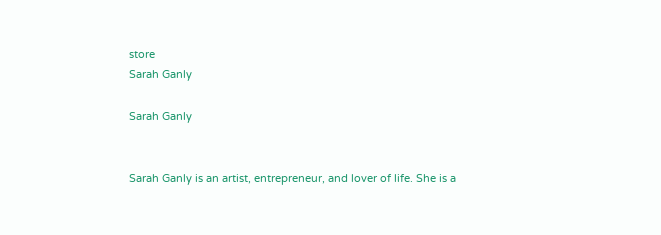store
Sarah Ganly

Sarah Ganly


Sarah Ganly is an artist, entrepreneur, and lover of life. She is a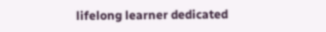lifelong learner dedicated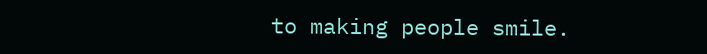to making people smile.